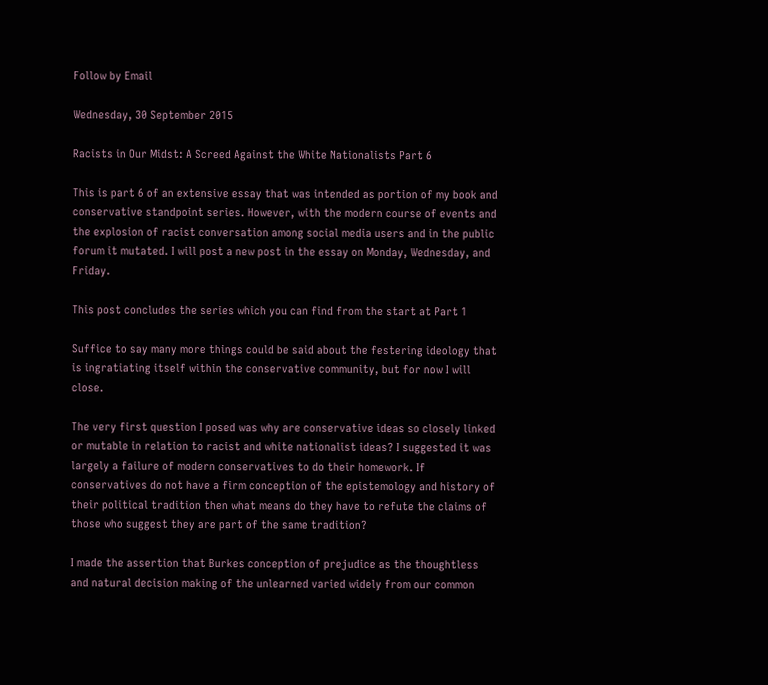Follow by Email

Wednesday, 30 September 2015

Racists in Our Midst: A Screed Against the White Nationalists Part 6

This is part 6 of an extensive essay that was intended as portion of my book and conservative standpoint series. However, with the modern course of events and the explosion of racist conversation among social media users and in the public forum it mutated. I will post a new post in the essay on Monday, Wednesday, and Friday.

This post concludes the series which you can find from the start at Part 1

Suffice to say many more things could be said about the festering ideology that is ingratiating itself within the conservative community, but for now I will close.

The very first question I posed was why are conservative ideas so closely linked or mutable in relation to racist and white nationalist ideas? I suggested it was largely a failure of modern conservatives to do their homework. If conservatives do not have a firm conception of the epistemology and history of their political tradition then what means do they have to refute the claims of those who suggest they are part of the same tradition?

I made the assertion that Burkes conception of prejudice as the thoughtless and natural decision making of the unlearned varied widely from our common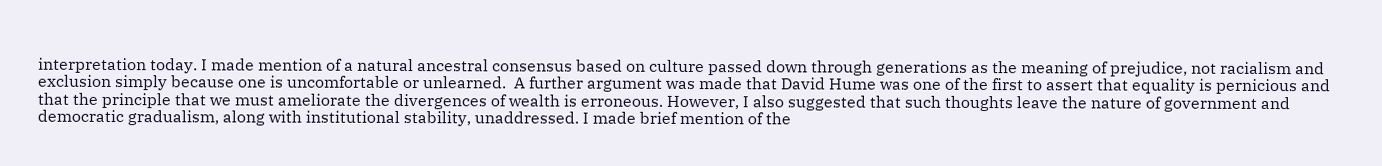interpretation today. I made mention of a natural ancestral consensus based on culture passed down through generations as the meaning of prejudice, not racialism and exclusion simply because one is uncomfortable or unlearned.  A further argument was made that David Hume was one of the first to assert that equality is pernicious and that the principle that we must ameliorate the divergences of wealth is erroneous. However, I also suggested that such thoughts leave the nature of government and democratic gradualism, along with institutional stability, unaddressed. I made brief mention of the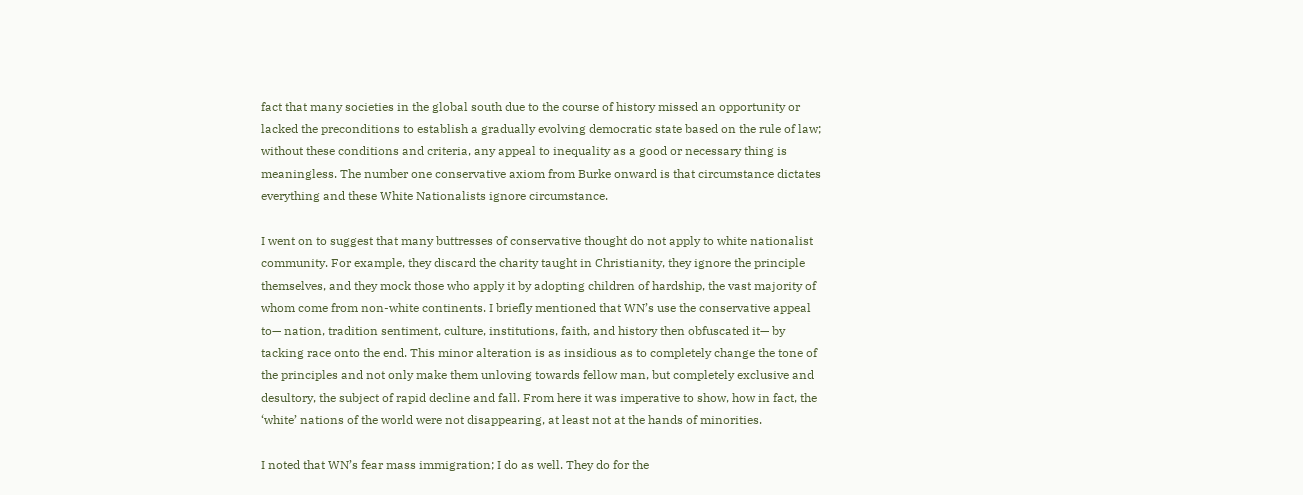fact that many societies in the global south due to the course of history missed an opportunity or lacked the preconditions to establish a gradually evolving democratic state based on the rule of law; without these conditions and criteria, any appeal to inequality as a good or necessary thing is meaningless. The number one conservative axiom from Burke onward is that circumstance dictates everything and these White Nationalists ignore circumstance.

I went on to suggest that many buttresses of conservative thought do not apply to white nationalist community. For example, they discard the charity taught in Christianity, they ignore the principle themselves, and they mock those who apply it by adopting children of hardship, the vast majority of whom come from non-white continents. I briefly mentioned that WN’s use the conservative appeal to— nation, tradition sentiment, culture, institutions, faith, and history then obfuscated it— by tacking race onto the end. This minor alteration is as insidious as to completely change the tone of the principles and not only make them unloving towards fellow man, but completely exclusive and desultory, the subject of rapid decline and fall. From here it was imperative to show, how in fact, the ‘white’ nations of the world were not disappearing, at least not at the hands of minorities.

I noted that WN’s fear mass immigration; I do as well. They do for the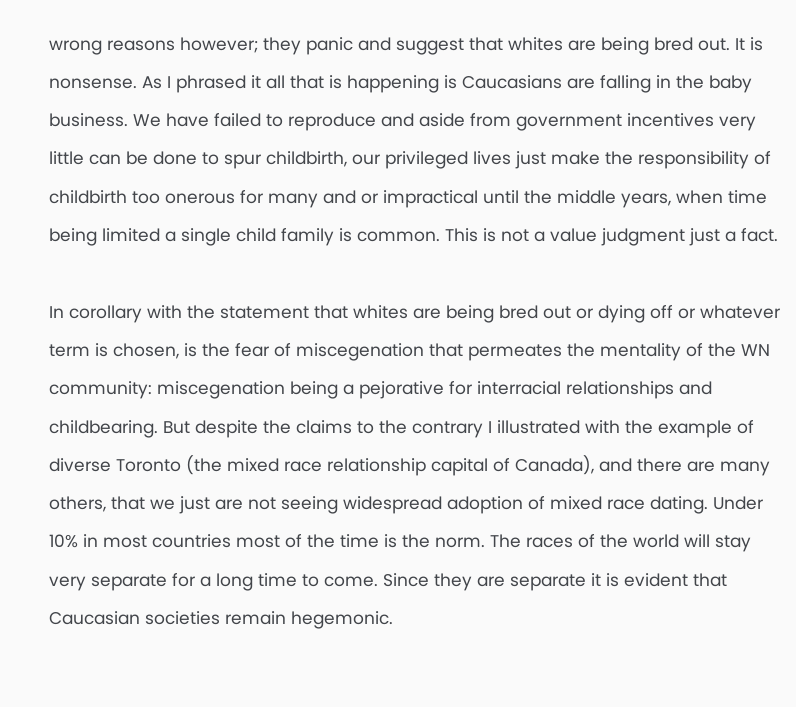wrong reasons however; they panic and suggest that whites are being bred out. It is nonsense. As I phrased it all that is happening is Caucasians are falling in the baby business. We have failed to reproduce and aside from government incentives very little can be done to spur childbirth, our privileged lives just make the responsibility of childbirth too onerous for many and or impractical until the middle years, when time being limited a single child family is common. This is not a value judgment just a fact.

In corollary with the statement that whites are being bred out or dying off or whatever term is chosen, is the fear of miscegenation that permeates the mentality of the WN community: miscegenation being a pejorative for interracial relationships and childbearing. But despite the claims to the contrary I illustrated with the example of diverse Toronto (the mixed race relationship capital of Canada), and there are many others, that we just are not seeing widespread adoption of mixed race dating. Under 10% in most countries most of the time is the norm. The races of the world will stay very separate for a long time to come. Since they are separate it is evident that Caucasian societies remain hegemonic.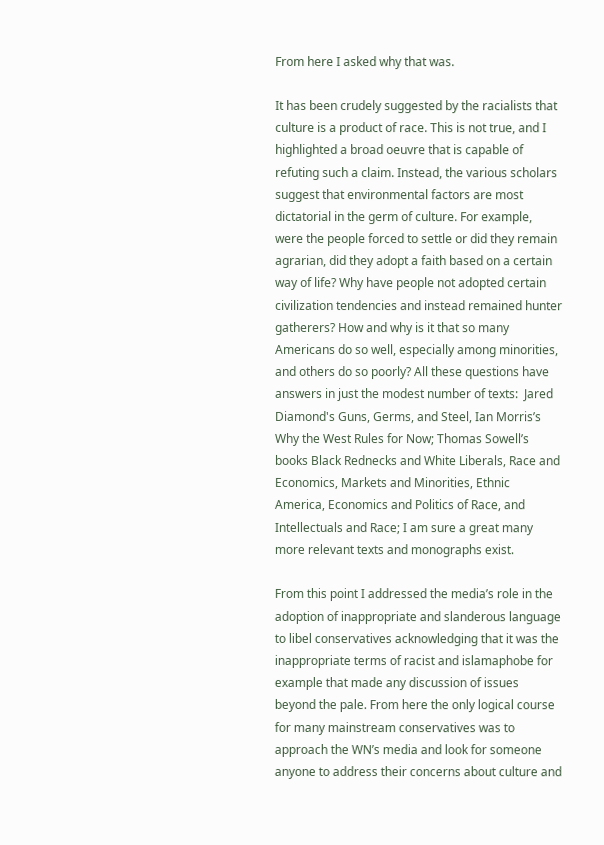From here I asked why that was.

It has been crudely suggested by the racialists that culture is a product of race. This is not true, and I highlighted a broad oeuvre that is capable of refuting such a claim. Instead, the various scholars suggest that environmental factors are most dictatorial in the germ of culture. For example, were the people forced to settle or did they remain agrarian, did they adopt a faith based on a certain way of life? Why have people not adopted certain civilization tendencies and instead remained hunter gatherers? How and why is it that so many Americans do so well, especially among minorities, and others do so poorly? All these questions have answers in just the modest number of texts:  Jared Diamond's Guns, Germs, and Steel, Ian Morris’s Why the West Rules for Now; Thomas Sowell’s books Black Rednecks and White Liberals, Race and Economics, Markets and Minorities, Ethnic America, Economics and Politics of Race, and Intellectuals and Race; I am sure a great many more relevant texts and monographs exist.

From this point I addressed the media’s role in the adoption of inappropriate and slanderous language to libel conservatives acknowledging that it was the inappropriate terms of racist and islamaphobe for example that made any discussion of issues beyond the pale. From here the only logical course for many mainstream conservatives was to approach the WN’s media and look for someone anyone to address their concerns about culture and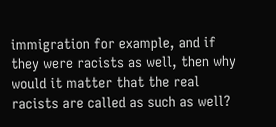immigration for example, and if they were racists as well, then why would it matter that the real racists are called as such as well?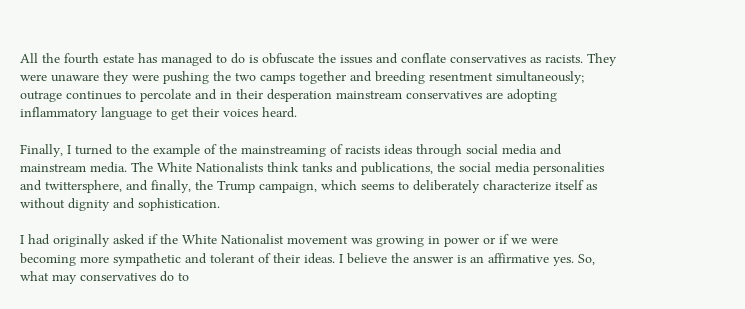All the fourth estate has managed to do is obfuscate the issues and conflate conservatives as racists. They were unaware they were pushing the two camps together and breeding resentment simultaneously; outrage continues to percolate and in their desperation mainstream conservatives are adopting inflammatory language to get their voices heard.

Finally, I turned to the example of the mainstreaming of racists ideas through social media and mainstream media. The White Nationalists think tanks and publications, the social media personalities and twittersphere, and finally, the Trump campaign, which seems to deliberately characterize itself as without dignity and sophistication.

I had originally asked if the White Nationalist movement was growing in power or if we were becoming more sympathetic and tolerant of their ideas. I believe the answer is an affirmative yes. So, what may conservatives do to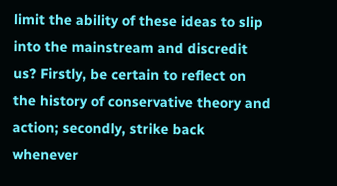limit the ability of these ideas to slip into the mainstream and discredit us? Firstly, be certain to reflect on the history of conservative theory and action; secondly, strike back whenever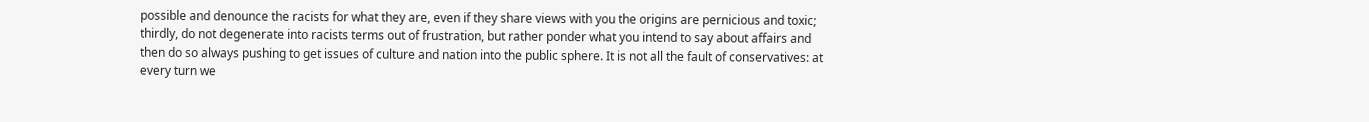possible and denounce the racists for what they are, even if they share views with you the origins are pernicious and toxic; thirdly, do not degenerate into racists terms out of frustration, but rather ponder what you intend to say about affairs and then do so always pushing to get issues of culture and nation into the public sphere. It is not all the fault of conservatives: at every turn we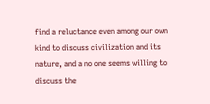find a reluctance even among our own kind to discuss civilization and its nature, and a no one seems willing to discuss the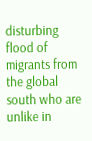disturbing flood of migrants from the global south who are unlike in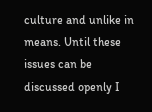culture and unlike in means. Until these issues can be discussed openly I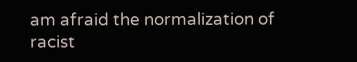am afraid the normalization of racist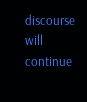discourse will continue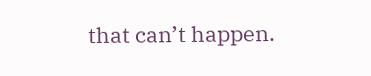that can’t happen.